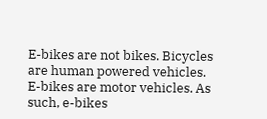E-bikes are not bikes. Bicycles are human powered vehicles. E-bikes are motor vehicles. As such, e-bikes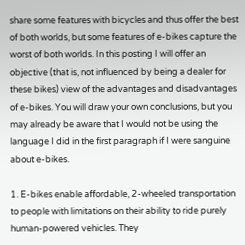share some features with bicycles and thus offer the best of both worlds, but some features of e-bikes capture the worst of both worlds. In this posting I will offer an objective (that is, not influenced by being a dealer for these bikes) view of the advantages and disadvantages of e-bikes. You will draw your own conclusions, but you may already be aware that I would not be using the language I did in the first paragraph if I were sanguine about e-bikes.

1. E-bikes enable affordable, 2-wheeled transportation to people with limitations on their ability to ride purely human-powered vehicles. They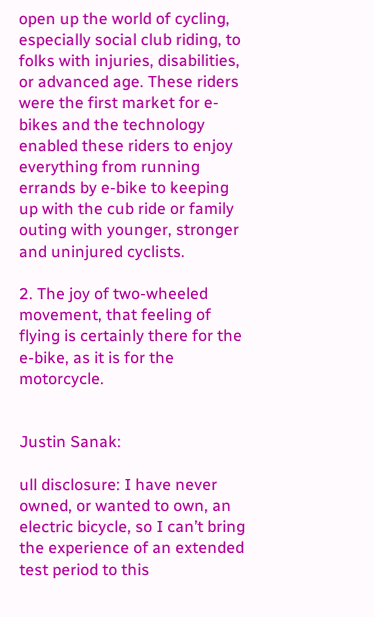open up the world of cycling, especially social club riding, to folks with injuries, disabilities, or advanced age. These riders were the first market for e-bikes and the technology enabled these riders to enjoy everything from running errands by e-bike to keeping up with the cub ride or family outing with younger, stronger and uninjured cyclists.

2. The joy of two-wheeled movement, that feeling of flying is certainly there for the e-bike, as it is for the motorcycle.


Justin Sanak:

ull disclosure: I have never owned, or wanted to own, an electric bicycle, so I can’t bring the experience of an extended test period to this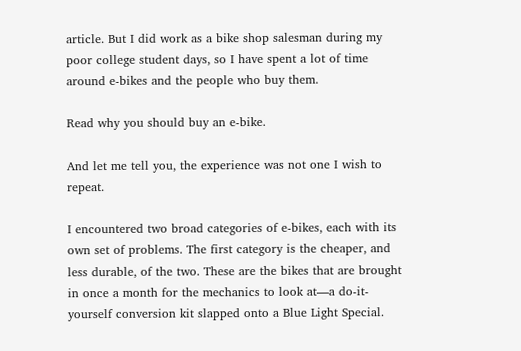article. But I did work as a bike shop salesman during my poor college student days, so I have spent a lot of time around e-bikes and the people who buy them.

Read why you should buy an e-bike.

And let me tell you, the experience was not one I wish to repeat.

I encountered two broad categories of e-bikes, each with its own set of problems. The first category is the cheaper, and less durable, of the two. These are the bikes that are brought in once a month for the mechanics to look at—a do-it-yourself conversion kit slapped onto a Blue Light Special.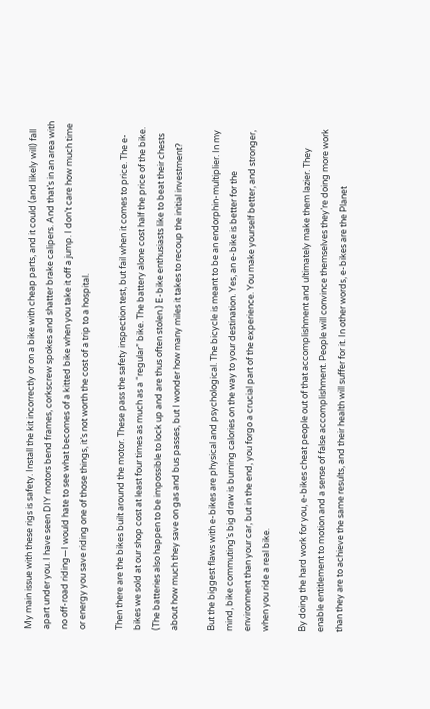My main issue with these rigs is safety. Install the kit incorrectly or on a bike with cheap parts, and it could (and likely will) fall apart under you. I have seen DIY motors bend frames, corkscrew spokes and shatter brake calipers. And that’s in an area with no off-road riding—I would hate to see what becomes of a kitted bike when you take it off a jump. I don’t care how much time or energy you save riding one of those things, it’s not worth the cost of a trip to a hospital.

Then there are the bikes built around the motor. These pass the safety inspection test, but fail when it comes to price. The e-bikes we sold at our shop cost at least four times as much as a “regular” bike. The battery alone cost half the price of the bike. (The batteries also happen to be impossible to lock up and are thus often stolen.) E-bike enthusiasts like to beat their chests about how much they save on gas and bus passes, but I wonder how many miles it takes to recoup the initial investment?

But the biggest flaws with e-bikes are physical and psychological. The bicycle is meant to be an endorphin-multiplier. In my mind, bike commuting’s big draw is burning calories on the way to your destination. Yes, an e-bike is better for the environment than your car, but in the end, you forgo a crucial part of the experience. You make yourself better, and stronger, when you ride a real bike.

By doing the hard work for you, e-bikes cheat people out of that accomplishment and ultimately make them lazier. They enable entitlement to motion and a sense of false accomplishment. People will convince themselves they’re doing more work than they are to achieve the same results, and their health will suffer for it. In other words, e-bikes are the Planet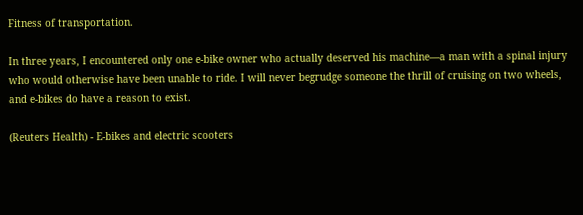Fitness of transportation.

In three years, I encountered only one e-bike owner who actually deserved his machine—a man with a spinal injury who would otherwise have been unable to ride. I will never begrudge someone the thrill of cruising on two wheels, and e-bikes do have a reason to exist.

(Reuters Health) - E-bikes and electric scooters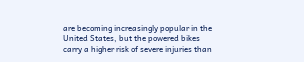are becoming increasingly popular in the United States, but the powered bikes carry a higher risk of severe injuries than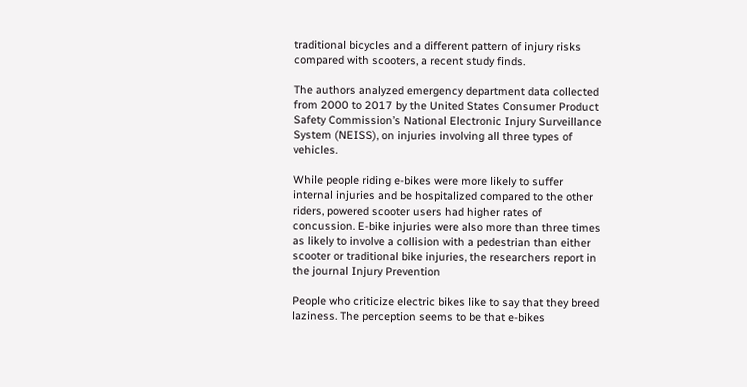traditional bicycles and a different pattern of injury risks compared with scooters, a recent study finds.

The authors analyzed emergency department data collected from 2000 to 2017 by the United States Consumer Product Safety Commission’s National Electronic Injury Surveillance System (NEISS), on injuries involving all three types of vehicles.

While people riding e-bikes were more likely to suffer internal injuries and be hospitalized compared to the other riders, powered scooter users had higher rates of concussion. E-bike injuries were also more than three times as likely to involve a collision with a pedestrian than either scooter or traditional bike injuries, the researchers report in the journal Injury Prevention

People who criticize electric bikes like to say that they breed laziness. The perception seems to be that e-bikes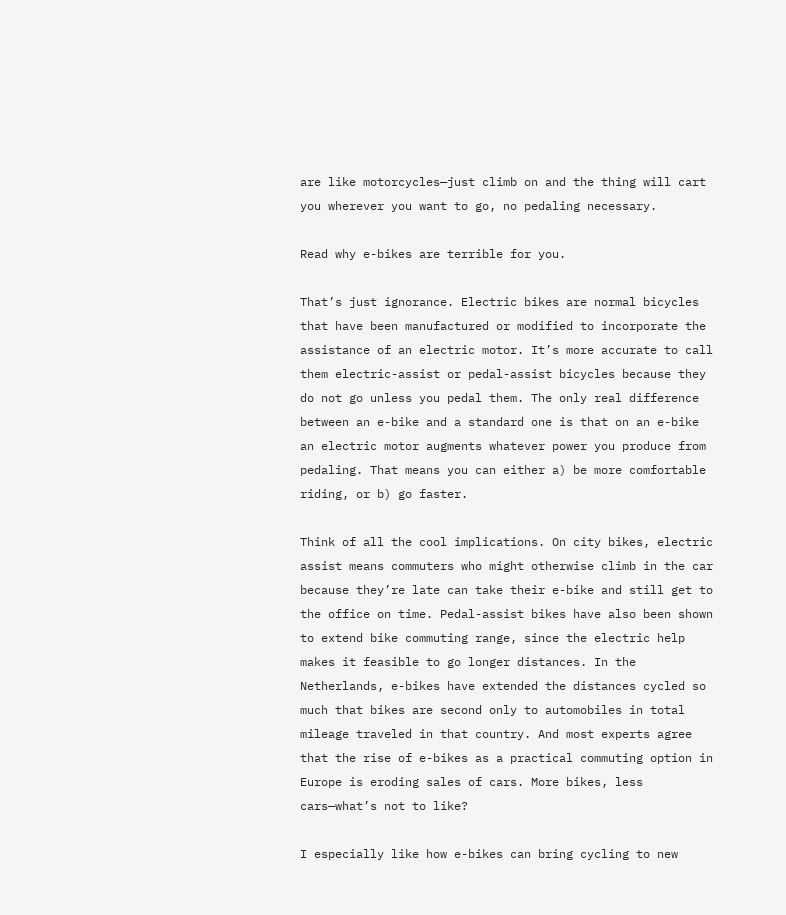are like motorcycles—just climb on and the thing will cart you wherever you want to go, no pedaling necessary.

Read why e-bikes are terrible for you.

That’s just ignorance. Electric bikes are normal bicycles that have been manufactured or modified to incorporate the assistance of an electric motor. It’s more accurate to call them electric-assist or pedal-assist bicycles because they do not go unless you pedal them. The only real difference between an e-bike and a standard one is that on an e-bike an electric motor augments whatever power you produce from pedaling. That means you can either a) be more comfortable riding, or b) go faster.

Think of all the cool implications. On city bikes, electric assist means commuters who might otherwise climb in the car because they’re late can take their e-bike and still get to the office on time. Pedal-assist bikes have also been shown to extend bike commuting range, since the electric help makes it feasible to go longer distances. In the Netherlands, e-bikes have extended the distances cycled so much that bikes are second only to automobiles in total mileage traveled in that country. And most experts agree that the rise of e-bikes as a practical commuting option in Europe is eroding sales of cars. More bikes, less cars—what’s not to like?

I especially like how e-bikes can bring cycling to new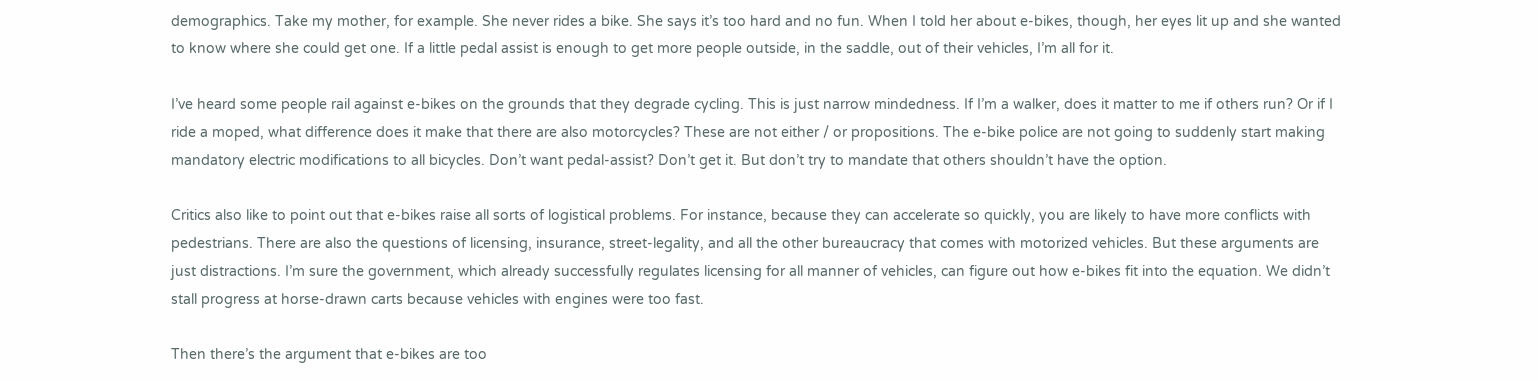demographics. Take my mother, for example. She never rides a bike. She says it’s too hard and no fun. When I told her about e-bikes, though, her eyes lit up and she wanted to know where she could get one. If a little pedal assist is enough to get more people outside, in the saddle, out of their vehicles, I’m all for it.

I’ve heard some people rail against e-bikes on the grounds that they degrade cycling. This is just narrow mindedness. If I’m a walker, does it matter to me if others run? Or if I ride a moped, what difference does it make that there are also motorcycles? These are not either / or propositions. The e-bike police are not going to suddenly start making mandatory electric modifications to all bicycles. Don’t want pedal-assist? Don’t get it. But don’t try to mandate that others shouldn’t have the option.

Critics also like to point out that e-bikes raise all sorts of logistical problems. For instance, because they can accelerate so quickly, you are likely to have more conflicts with pedestrians. There are also the questions of licensing, insurance, street-legality, and all the other bureaucracy that comes with motorized vehicles. But these arguments are just distractions. I’m sure the government, which already successfully regulates licensing for all manner of vehicles, can figure out how e-bikes fit into the equation. We didn’t stall progress at horse-drawn carts because vehicles with engines were too fast.

Then there’s the argument that e-bikes are too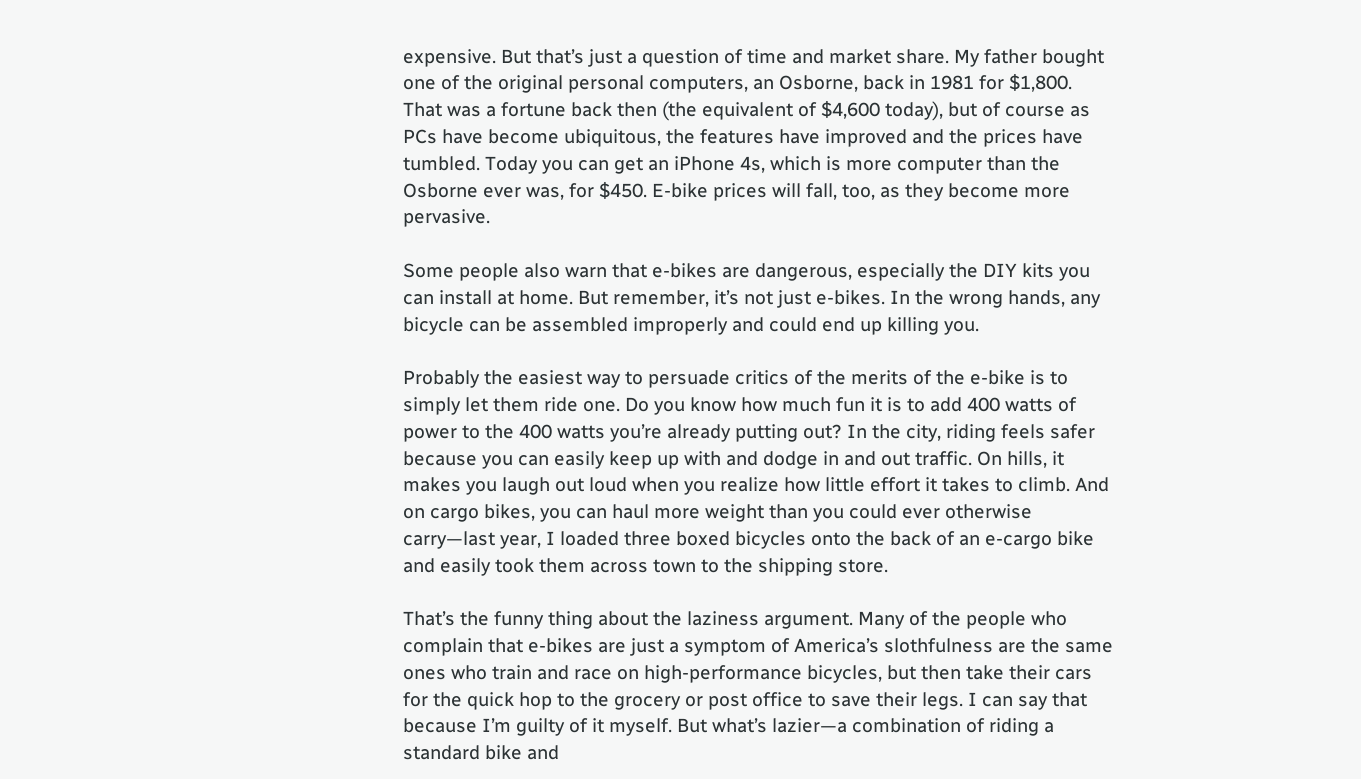expensive. But that’s just a question of time and market share. My father bought one of the original personal computers, an Osborne, back in 1981 for $1,800. That was a fortune back then (the equivalent of $4,600 today), but of course as PCs have become ubiquitous, the features have improved and the prices have tumbled. Today you can get an iPhone 4s, which is more computer than the Osborne ever was, for $450. E-bike prices will fall, too, as they become more pervasive.

Some people also warn that e-bikes are dangerous, especially the DIY kits you can install at home. But remember, it’s not just e-bikes. In the wrong hands, any bicycle can be assembled improperly and could end up killing you.

Probably the easiest way to persuade critics of the merits of the e-bike is to simply let them ride one. Do you know how much fun it is to add 400 watts of power to the 400 watts you’re already putting out? In the city, riding feels safer because you can easily keep up with and dodge in and out traffic. On hills, it makes you laugh out loud when you realize how little effort it takes to climb. And on cargo bikes, you can haul more weight than you could ever otherwise carry—last year, I loaded three boxed bicycles onto the back of an e-cargo bike and easily took them across town to the shipping store.

That’s the funny thing about the laziness argument. Many of the people who complain that e-bikes are just a symptom of America’s slothfulness are the same ones who train and race on high-performance bicycles, but then take their cars for the quick hop to the grocery or post office to save their legs. I can say that because I’m guilty of it myself. But what’s lazier—a combination of riding a standard bike and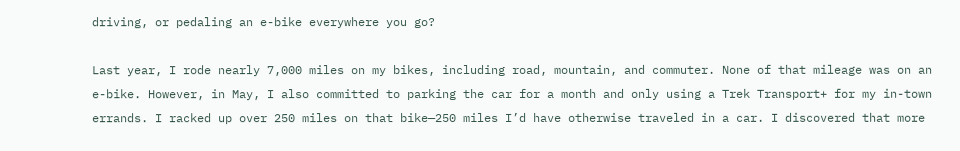driving, or pedaling an e-bike everywhere you go?

Last year, I rode nearly 7,000 miles on my bikes, including road, mountain, and commuter. None of that mileage was on an e-bike. However, in May, I also committed to parking the car for a month and only using a Trek Transport+ for my in-town errands. I racked up over 250 miles on that bike—250 miles I’d have otherwise traveled in a car. I discovered that more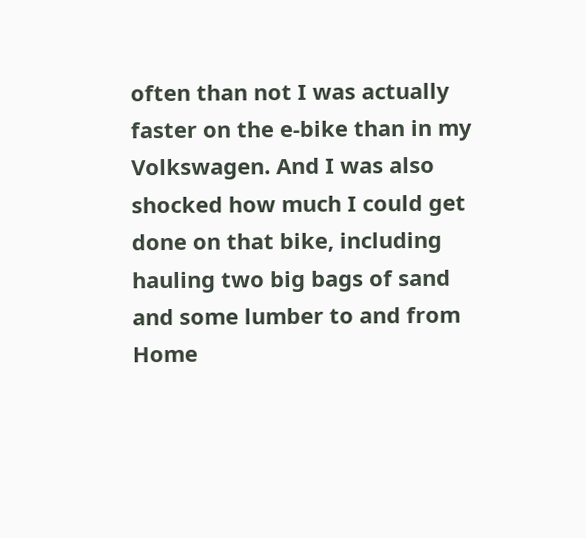often than not I was actually faster on the e-bike than in my Volkswagen. And I was also shocked how much I could get done on that bike, including hauling two big bags of sand and some lumber to and from Home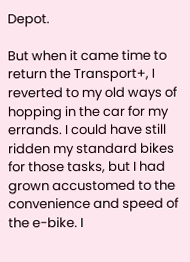Depot.

But when it came time to return the Transport+, I reverted to my old ways of hopping in the car for my errands. I could have still ridden my standard bikes for those tasks, but I had grown accustomed to the convenience and speed of the e-bike. I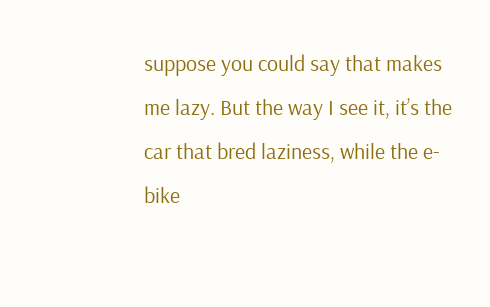suppose you could say that makes me lazy. But the way I see it, it’s the car that bred laziness, while the e-bike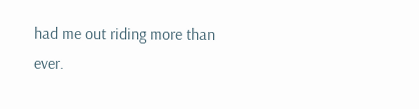had me out riding more than ever.